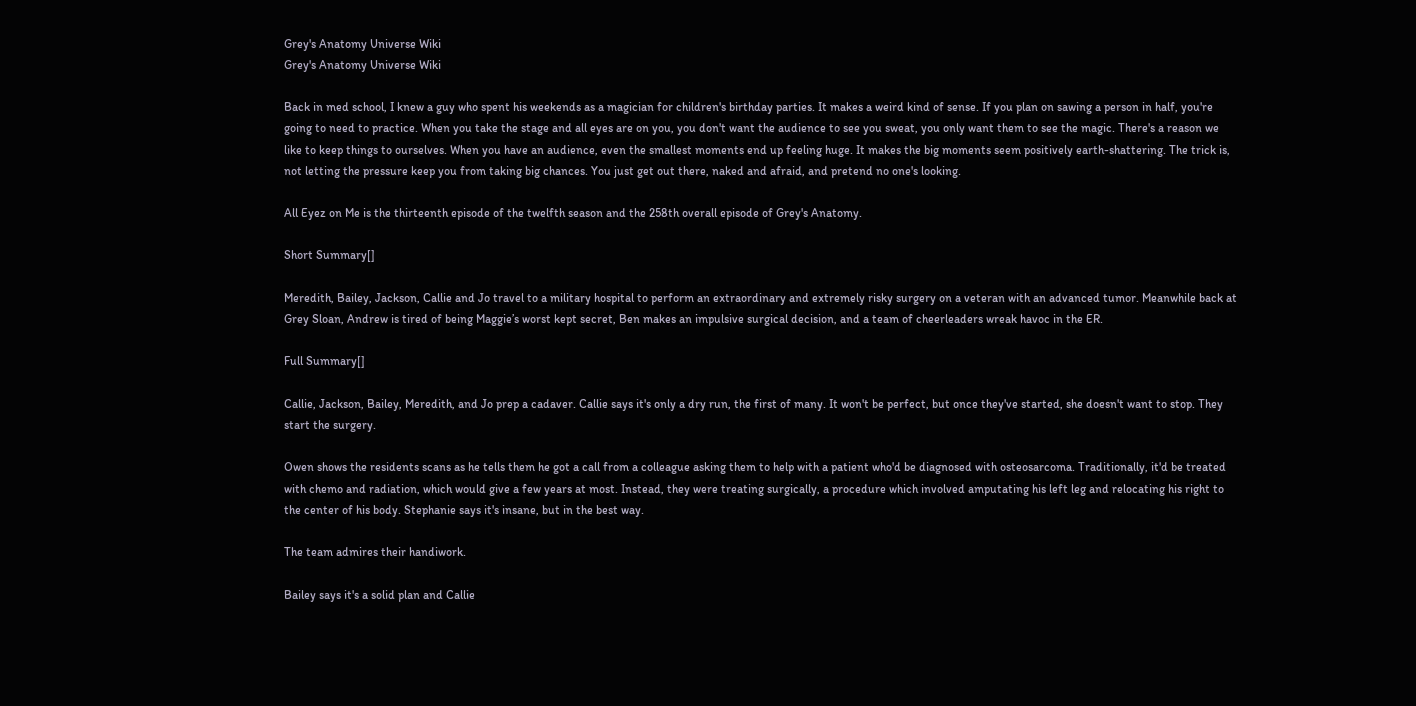Grey's Anatomy Universe Wiki
Grey's Anatomy Universe Wiki

Back in med school, I knew a guy who spent his weekends as a magician for children's birthday parties. It makes a weird kind of sense. If you plan on sawing a person in half, you're going to need to practice. When you take the stage and all eyes are on you, you don't want the audience to see you sweat, you only want them to see the magic. There's a reason we like to keep things to ourselves. When you have an audience, even the smallest moments end up feeling huge. It makes the big moments seem positively earth-shattering. The trick is, not letting the pressure keep you from taking big chances. You just get out there, naked and afraid, and pretend no one's looking.

All Eyez on Me is the thirteenth episode of the twelfth season and the 258th overall episode of Grey's Anatomy.

Short Summary[]

Meredith, Bailey, Jackson, Callie and Jo travel to a military hospital to perform an extraordinary and extremely risky surgery on a veteran with an advanced tumor. Meanwhile back at Grey Sloan, Andrew is tired of being Maggie’s worst kept secret, Ben makes an impulsive surgical decision, and a team of cheerleaders wreak havoc in the ER.

Full Summary[]

Callie, Jackson, Bailey, Meredith, and Jo prep a cadaver. Callie says it's only a dry run, the first of many. It won't be perfect, but once they've started, she doesn't want to stop. They start the surgery.

Owen shows the residents scans as he tells them he got a call from a colleague asking them to help with a patient who'd be diagnosed with osteosarcoma. Traditionally, it'd be treated with chemo and radiation, which would give a few years at most. Instead, they were treating surgically, a procedure which involved amputating his left leg and relocating his right to the center of his body. Stephanie says it's insane, but in the best way.

The team admires their handiwork.

Bailey says it's a solid plan and Callie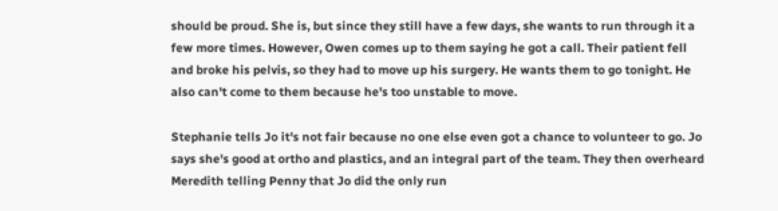should be proud. She is, but since they still have a few days, she wants to run through it a few more times. However, Owen comes up to them saying he got a call. Their patient fell and broke his pelvis, so they had to move up his surgery. He wants them to go tonight. He also can't come to them because he's too unstable to move.

Stephanie tells Jo it's not fair because no one else even got a chance to volunteer to go. Jo says she's good at ortho and plastics, and an integral part of the team. They then overheard Meredith telling Penny that Jo did the only run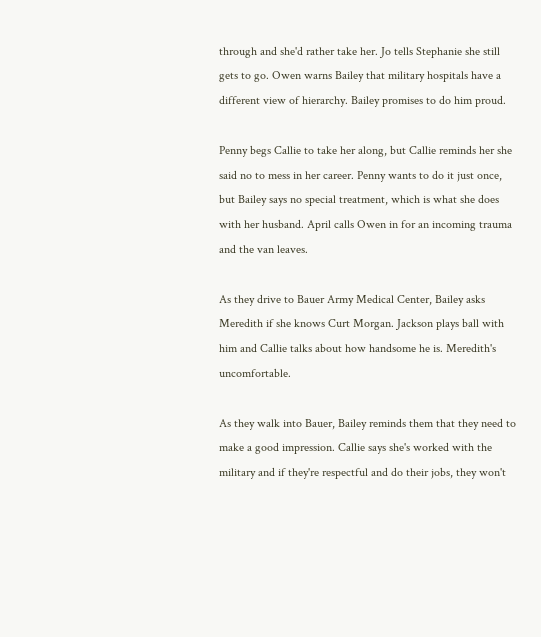through and she'd rather take her. Jo tells Stephanie she still gets to go. Owen warns Bailey that military hospitals have a different view of hierarchy. Bailey promises to do him proud.

Penny begs Callie to take her along, but Callie reminds her she said no to mess in her career. Penny wants to do it just once, but Bailey says no special treatment, which is what she does with her husband. April calls Owen in for an incoming trauma and the van leaves.

As they drive to Bauer Army Medical Center, Bailey asks Meredith if she knows Curt Morgan. Jackson plays ball with him and Callie talks about how handsome he is. Meredith's uncomfortable.

As they walk into Bauer, Bailey reminds them that they need to make a good impression. Callie says she's worked with the military and if they're respectful and do their jobs, they won't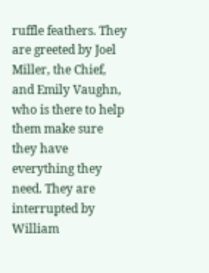ruffle feathers. They are greeted by Joel Miller, the Chief, and Emily Vaughn, who is there to help them make sure they have everything they need. They are interrupted by William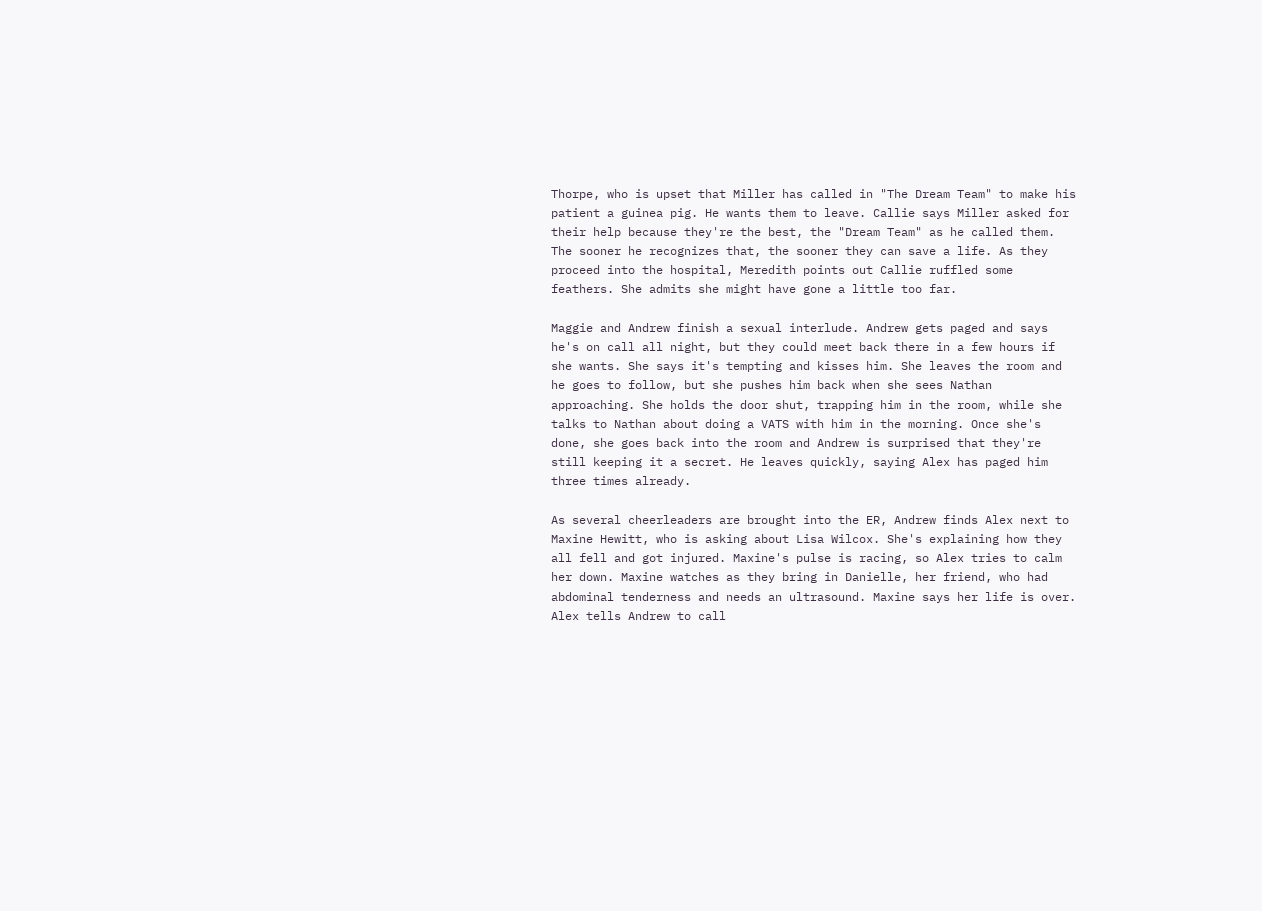Thorpe, who is upset that Miller has called in "The Dream Team" to make his patient a guinea pig. He wants them to leave. Callie says Miller asked for their help because they're the best, the "Dream Team" as he called them. The sooner he recognizes that, the sooner they can save a life. As they proceed into the hospital, Meredith points out Callie ruffled some feathers. She admits she might have gone a little too far.

Maggie and Andrew finish a sexual interlude. Andrew gets paged and says he's on call all night, but they could meet back there in a few hours if she wants. She says it's tempting and kisses him. She leaves the room and he goes to follow, but she pushes him back when she sees Nathan approaching. She holds the door shut, trapping him in the room, while she talks to Nathan about doing a VATS with him in the morning. Once she's done, she goes back into the room and Andrew is surprised that they're still keeping it a secret. He leaves quickly, saying Alex has paged him three times already.

As several cheerleaders are brought into the ER, Andrew finds Alex next to Maxine Hewitt, who is asking about Lisa Wilcox. She's explaining how they all fell and got injured. Maxine's pulse is racing, so Alex tries to calm her down. Maxine watches as they bring in Danielle, her friend, who had abdominal tenderness and needs an ultrasound. Maxine says her life is over. Alex tells Andrew to call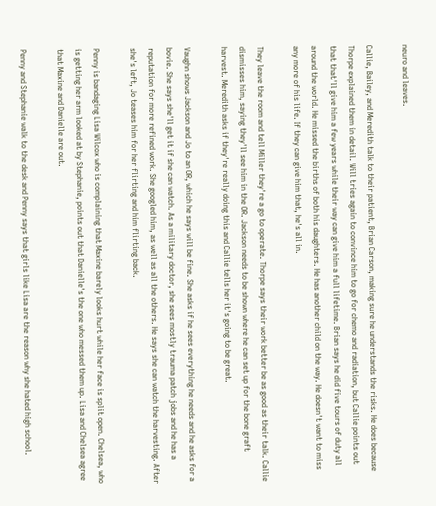neuro and leaves.

Callie, Bailey, and Meredith talk to their patient, Brian Carson, making sure he understands the risks. He does because Thorpe explained them in detail. Will tries again to convince him to go for chemo and radiation, but Callie points out that that'll give him a few years while their way can give him a full lifetime. Brian says he did five tours of duty all around the world. He missed the births of both his daughters. He has another child on the way. He doesn't want to miss any more of his life. If they can give him that, he's all in.

They leave the room and tell Miller they're a go to operate. Thorpe says their work better be as good as their talk. Callie dismisses him, saying they'll see him in the OR. Jackson needs to be shown where he can set up for the bone graft harvest. Meredith asks if they're really doing this and Callie tells her it's going to be great.

Vaughn shows Jackson and Jo to an OR, which he says will be fine. She asks if he sees everything he needs and he asks for a bovie. She says she'll get it if she can watch. As a military doctor, she sees mostly trauma patch jobs and he has a reputation for more refined work. She googled him, as well as all the others. He says she can watch the harvesting. After she's left, Jo teases him for her flirting and him flirting back.

Penny is bandaging Lisa Wilcox who is complaining that Maxine barely looks hurt while her face is split open. Chelsea, who is getting her arm looked at by Stephanie, points out that Danielle's the one who messed them up. Lisa and Chelsea agree that Maxine and Danielle are out.

Penny and Stephanie walk to the desk and Penny says that girls like Lisa are the reason why she hated high school.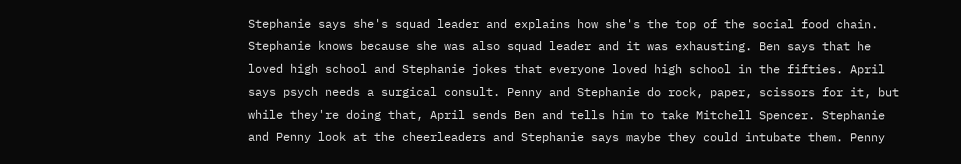Stephanie says she's squad leader and explains how she's the top of the social food chain. Stephanie knows because she was also squad leader and it was exhausting. Ben says that he loved high school and Stephanie jokes that everyone loved high school in the fifties. April says psych needs a surgical consult. Penny and Stephanie do rock, paper, scissors for it, but while they're doing that, April sends Ben and tells him to take Mitchell Spencer. Stephanie and Penny look at the cheerleaders and Stephanie says maybe they could intubate them. Penny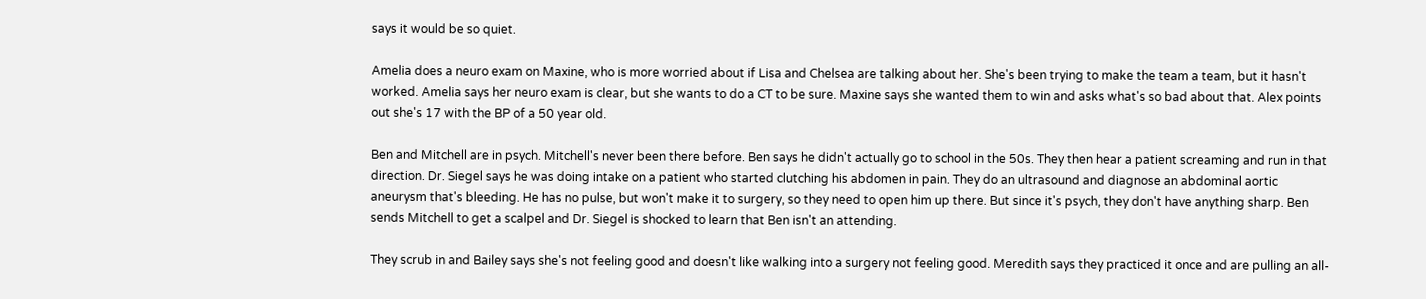says it would be so quiet.

Amelia does a neuro exam on Maxine, who is more worried about if Lisa and Chelsea are talking about her. She's been trying to make the team a team, but it hasn't worked. Amelia says her neuro exam is clear, but she wants to do a CT to be sure. Maxine says she wanted them to win and asks what's so bad about that. Alex points out she's 17 with the BP of a 50 year old.

Ben and Mitchell are in psych. Mitchell's never been there before. Ben says he didn't actually go to school in the 50s. They then hear a patient screaming and run in that direction. Dr. Siegel says he was doing intake on a patient who started clutching his abdomen in pain. They do an ultrasound and diagnose an abdominal aortic aneurysm that's bleeding. He has no pulse, but won't make it to surgery, so they need to open him up there. But since it's psych, they don't have anything sharp. Ben sends Mitchell to get a scalpel and Dr. Siegel is shocked to learn that Ben isn't an attending.

They scrub in and Bailey says she's not feeling good and doesn't like walking into a surgery not feeling good. Meredith says they practiced it once and are pulling an all-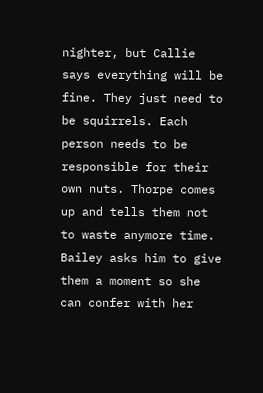nighter, but Callie says everything will be fine. They just need to be squirrels. Each person needs to be responsible for their own nuts. Thorpe comes up and tells them not to waste anymore time. Bailey asks him to give them a moment so she can confer with her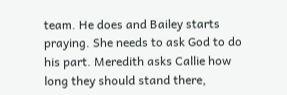team. He does and Bailey starts praying. She needs to ask God to do his part. Meredith asks Callie how long they should stand there,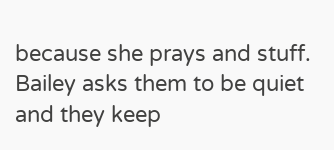because she prays and stuff. Bailey asks them to be quiet and they keep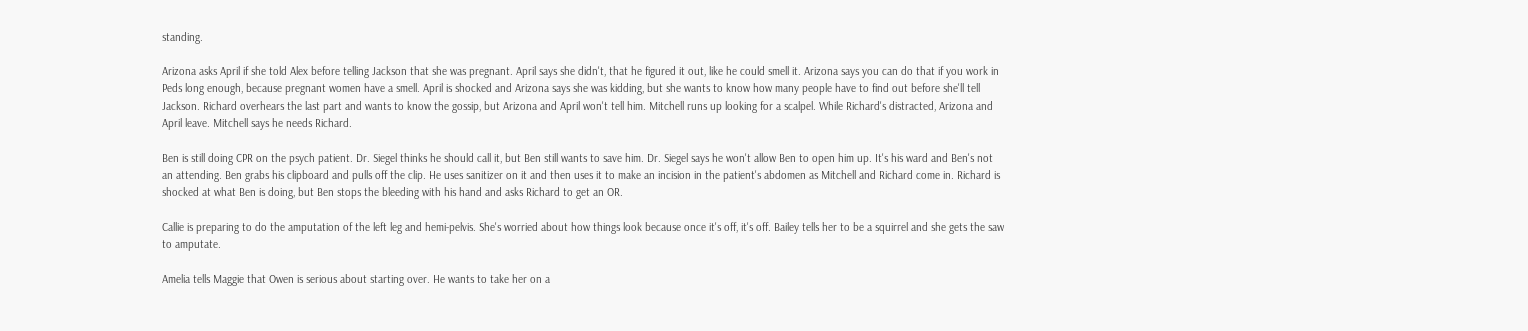standing.

Arizona asks April if she told Alex before telling Jackson that she was pregnant. April says she didn't, that he figured it out, like he could smell it. Arizona says you can do that if you work in Peds long enough, because pregnant women have a smell. April is shocked and Arizona says she was kidding, but she wants to know how many people have to find out before she'll tell Jackson. Richard overhears the last part and wants to know the gossip, but Arizona and April won't tell him. Mitchell runs up looking for a scalpel. While Richard's distracted, Arizona and April leave. Mitchell says he needs Richard.

Ben is still doing CPR on the psych patient. Dr. Siegel thinks he should call it, but Ben still wants to save him. Dr. Siegel says he won't allow Ben to open him up. It's his ward and Ben's not an attending. Ben grabs his clipboard and pulls off the clip. He uses sanitizer on it and then uses it to make an incision in the patient's abdomen as Mitchell and Richard come in. Richard is shocked at what Ben is doing, but Ben stops the bleeding with his hand and asks Richard to get an OR.

Callie is preparing to do the amputation of the left leg and hemi-pelvis. She's worried about how things look because once it's off, it's off. Bailey tells her to be a squirrel and she gets the saw to amputate.

Amelia tells Maggie that Owen is serious about starting over. He wants to take her on a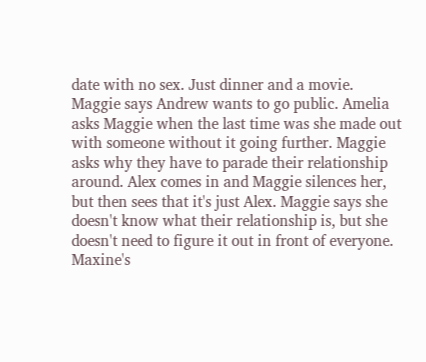date with no sex. Just dinner and a movie. Maggie says Andrew wants to go public. Amelia asks Maggie when the last time was she made out with someone without it going further. Maggie asks why they have to parade their relationship around. Alex comes in and Maggie silences her, but then sees that it's just Alex. Maggie says she doesn't know what their relationship is, but she doesn't need to figure it out in front of everyone. Maxine's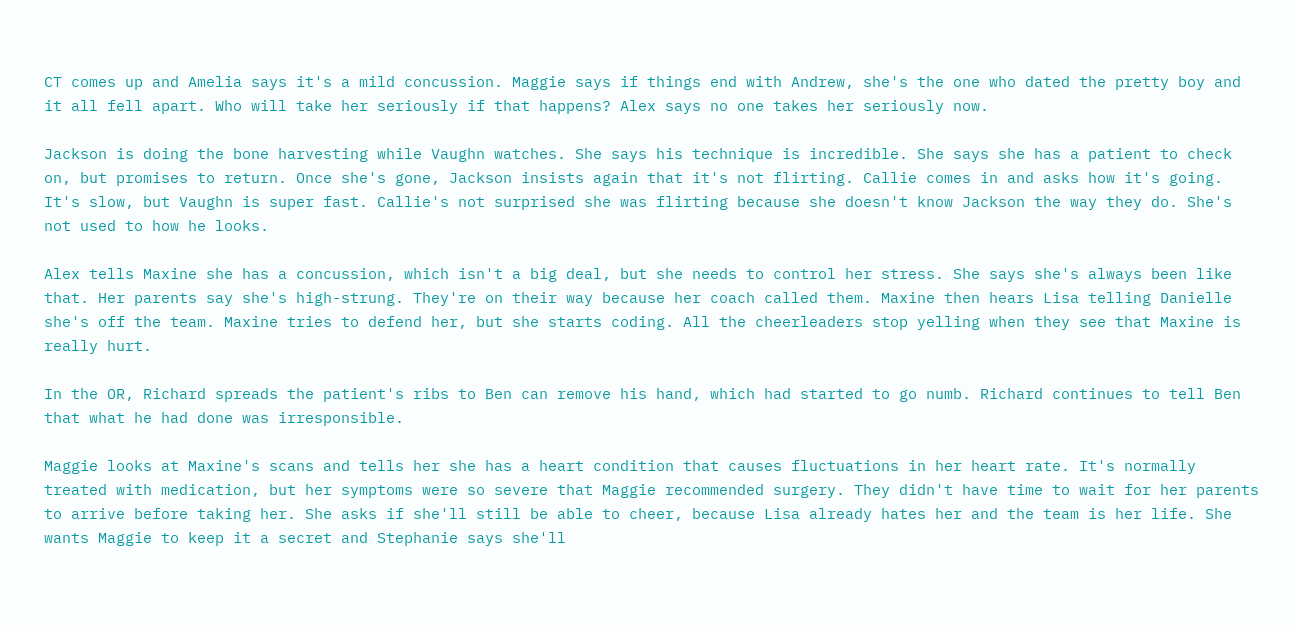CT comes up and Amelia says it's a mild concussion. Maggie says if things end with Andrew, she's the one who dated the pretty boy and it all fell apart. Who will take her seriously if that happens? Alex says no one takes her seriously now.

Jackson is doing the bone harvesting while Vaughn watches. She says his technique is incredible. She says she has a patient to check on, but promises to return. Once she's gone, Jackson insists again that it's not flirting. Callie comes in and asks how it's going. It's slow, but Vaughn is super fast. Callie's not surprised she was flirting because she doesn't know Jackson the way they do. She's not used to how he looks.

Alex tells Maxine she has a concussion, which isn't a big deal, but she needs to control her stress. She says she's always been like that. Her parents say she's high-strung. They're on their way because her coach called them. Maxine then hears Lisa telling Danielle she's off the team. Maxine tries to defend her, but she starts coding. All the cheerleaders stop yelling when they see that Maxine is really hurt.

In the OR, Richard spreads the patient's ribs to Ben can remove his hand, which had started to go numb. Richard continues to tell Ben that what he had done was irresponsible.

Maggie looks at Maxine's scans and tells her she has a heart condition that causes fluctuations in her heart rate. It's normally treated with medication, but her symptoms were so severe that Maggie recommended surgery. They didn't have time to wait for her parents to arrive before taking her. She asks if she'll still be able to cheer, because Lisa already hates her and the team is her life. She wants Maggie to keep it a secret and Stephanie says she'll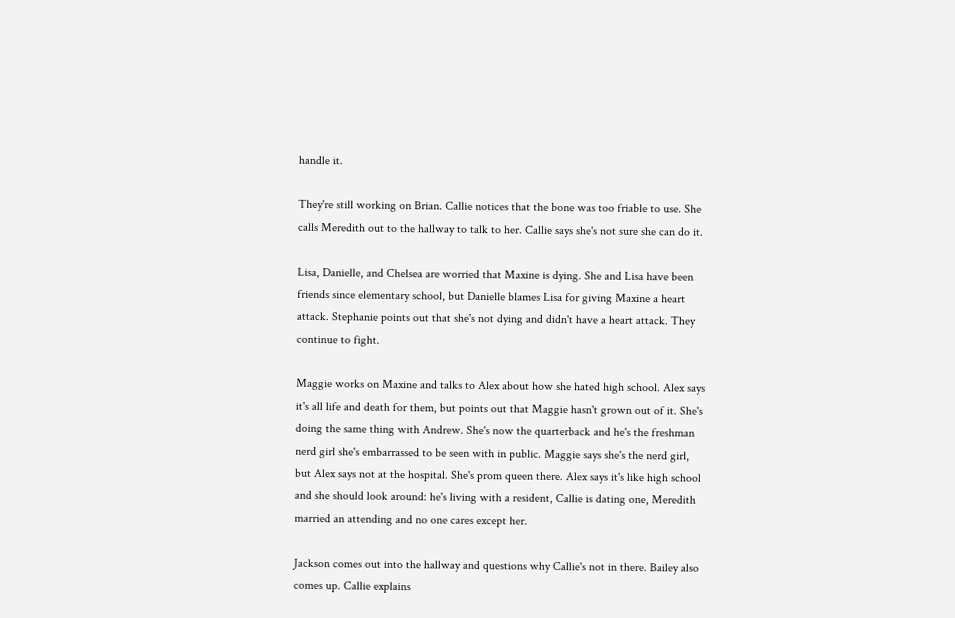handle it.

They're still working on Brian. Callie notices that the bone was too friable to use. She calls Meredith out to the hallway to talk to her. Callie says she's not sure she can do it.

Lisa, Danielle, and Chelsea are worried that Maxine is dying. She and Lisa have been friends since elementary school, but Danielle blames Lisa for giving Maxine a heart attack. Stephanie points out that she's not dying and didn't have a heart attack. They continue to fight.

Maggie works on Maxine and talks to Alex about how she hated high school. Alex says it's all life and death for them, but points out that Maggie hasn't grown out of it. She's doing the same thing with Andrew. She's now the quarterback and he's the freshman nerd girl she's embarrassed to be seen with in public. Maggie says she's the nerd girl, but Alex says not at the hospital. She's prom queen there. Alex says it's like high school and she should look around: he's living with a resident, Callie is dating one, Meredith married an attending and no one cares except her.

Jackson comes out into the hallway and questions why Callie's not in there. Bailey also comes up. Callie explains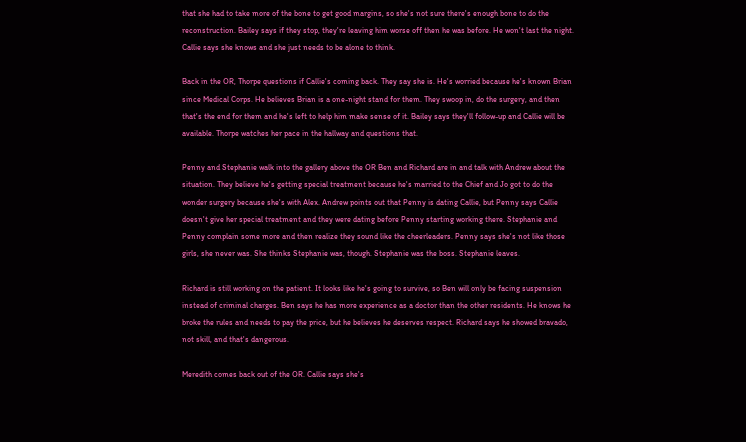that she had to take more of the bone to get good margins, so she's not sure there's enough bone to do the reconstruction. Bailey says if they stop, they're leaving him worse off then he was before. He won't last the night. Callie says she knows and she just needs to be alone to think.

Back in the OR, Thorpe questions if Callie's coming back. They say she is. He's worried because he's known Brian since Medical Corps. He believes Brian is a one-night stand for them. They swoop in, do the surgery, and then that's the end for them and he's left to help him make sense of it. Bailey says they'll follow-up and Callie will be available. Thorpe watches her pace in the hallway and questions that.

Penny and Stephanie walk into the gallery above the OR Ben and Richard are in and talk with Andrew about the situation. They believe he's getting special treatment because he's married to the Chief and Jo got to do the wonder surgery because she's with Alex. Andrew points out that Penny is dating Callie, but Penny says Callie doesn't give her special treatment and they were dating before Penny starting working there. Stephanie and Penny complain some more and then realize they sound like the cheerleaders. Penny says she's not like those girls, she never was. She thinks Stephanie was, though. Stephanie was the boss. Stephanie leaves.

Richard is still working on the patient. It looks like he's going to survive, so Ben will only be facing suspension instead of criminal charges. Ben says he has more experience as a doctor than the other residents. He knows he broke the rules and needs to pay the price, but he believes he deserves respect. Richard says he showed bravado, not skill, and that's dangerous.

Meredith comes back out of the OR. Callie says she's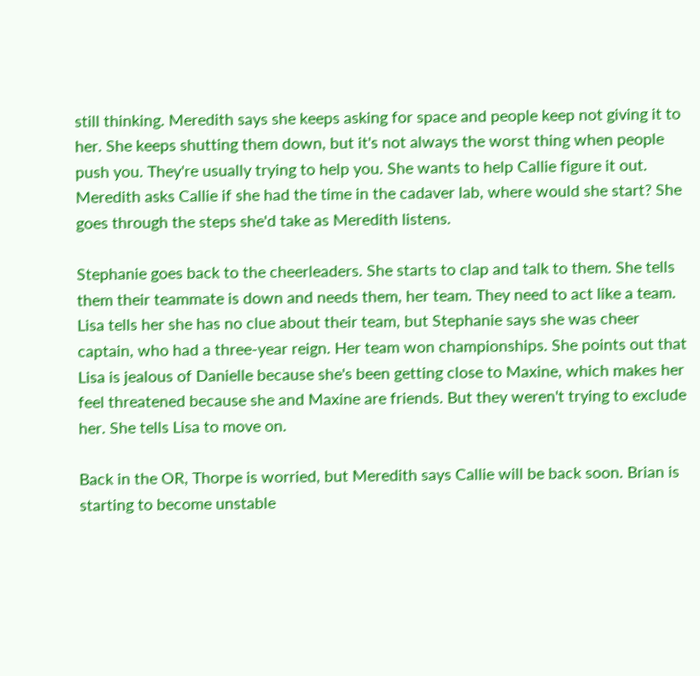still thinking. Meredith says she keeps asking for space and people keep not giving it to her. She keeps shutting them down, but it's not always the worst thing when people push you. They're usually trying to help you. She wants to help Callie figure it out. Meredith asks Callie if she had the time in the cadaver lab, where would she start? She goes through the steps she'd take as Meredith listens.

Stephanie goes back to the cheerleaders. She starts to clap and talk to them. She tells them their teammate is down and needs them, her team. They need to act like a team. Lisa tells her she has no clue about their team, but Stephanie says she was cheer captain, who had a three-year reign. Her team won championships. She points out that Lisa is jealous of Danielle because she's been getting close to Maxine, which makes her feel threatened because she and Maxine are friends. But they weren't trying to exclude her. She tells Lisa to move on.

Back in the OR, Thorpe is worried, but Meredith says Callie will be back soon. Brian is starting to become unstable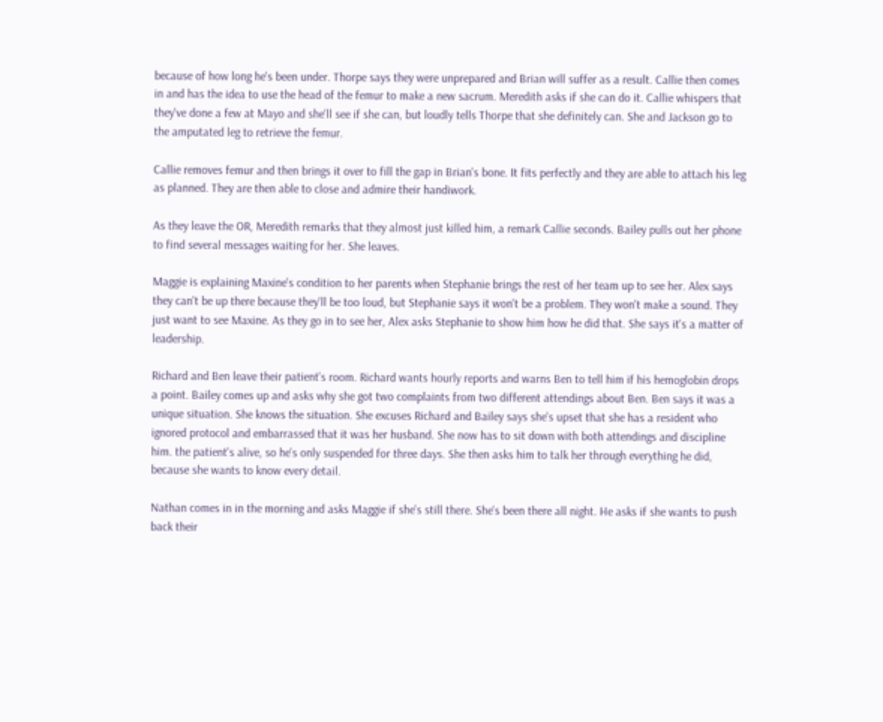because of how long he's been under. Thorpe says they were unprepared and Brian will suffer as a result. Callie then comes in and has the idea to use the head of the femur to make a new sacrum. Meredith asks if she can do it. Callie whispers that they've done a few at Mayo and she'll see if she can, but loudly tells Thorpe that she definitely can. She and Jackson go to the amputated leg to retrieve the femur.

Callie removes femur and then brings it over to fill the gap in Brian's bone. It fits perfectly and they are able to attach his leg as planned. They are then able to close and admire their handiwork.

As they leave the OR, Meredith remarks that they almost just killed him, a remark Callie seconds. Bailey pulls out her phone to find several messages waiting for her. She leaves.

Maggie is explaining Maxine's condition to her parents when Stephanie brings the rest of her team up to see her. Alex says they can't be up there because they'll be too loud, but Stephanie says it won't be a problem. They won't make a sound. They just want to see Maxine. As they go in to see her, Alex asks Stephanie to show him how he did that. She says it's a matter of leadership.

Richard and Ben leave their patient's room. Richard wants hourly reports and warns Ben to tell him if his hemoglobin drops a point. Bailey comes up and asks why she got two complaints from two different attendings about Ben. Ben says it was a unique situation. She knows the situation. She excuses Richard and Bailey says she's upset that she has a resident who ignored protocol and embarrassed that it was her husband. She now has to sit down with both attendings and discipline him. the patient's alive, so he's only suspended for three days. She then asks him to talk her through everything he did, because she wants to know every detail.

Nathan comes in in the morning and asks Maggie if she's still there. She's been there all night. He asks if she wants to push back their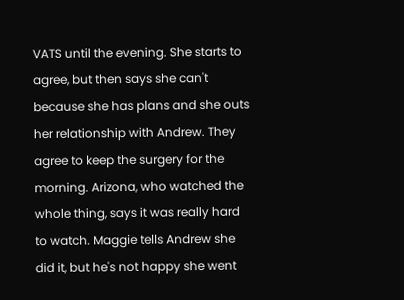VATS until the evening. She starts to agree, but then says she can't because she has plans and she outs her relationship with Andrew. They agree to keep the surgery for the morning. Arizona, who watched the whole thing, says it was really hard to watch. Maggie tells Andrew she did it, but he's not happy she went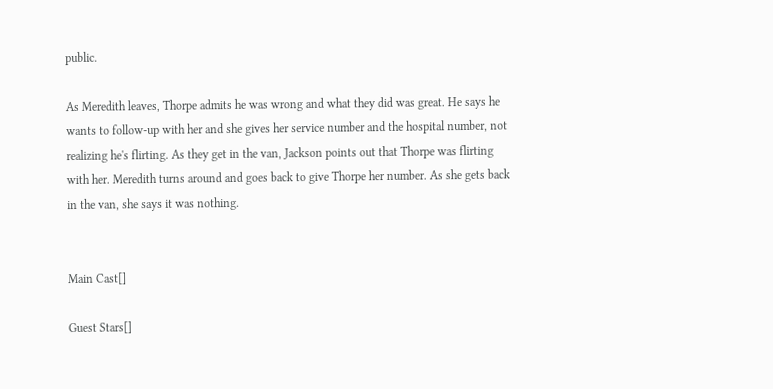public.

As Meredith leaves, Thorpe admits he was wrong and what they did was great. He says he wants to follow-up with her and she gives her service number and the hospital number, not realizing he's flirting. As they get in the van, Jackson points out that Thorpe was flirting with her. Meredith turns around and goes back to give Thorpe her number. As she gets back in the van, she says it was nothing.


Main Cast[]

Guest Stars[]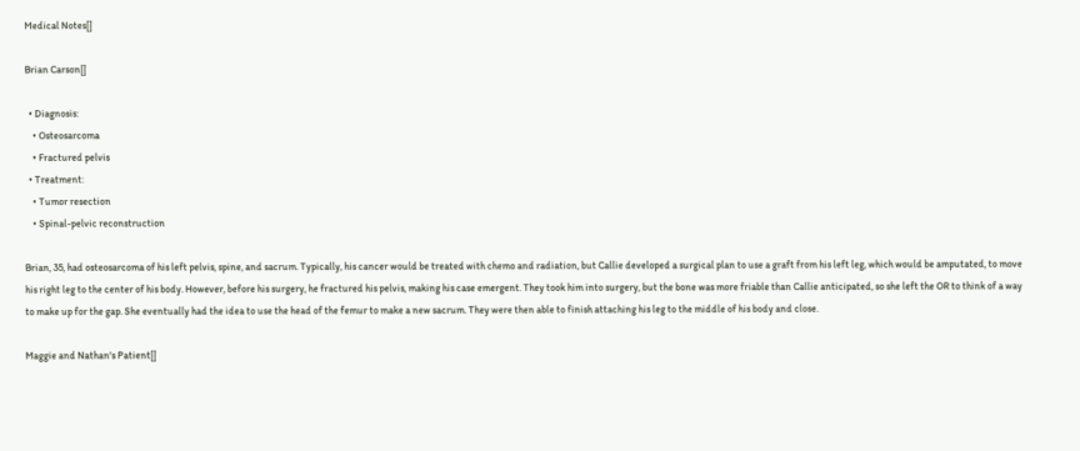Medical Notes[]

Brian Carson[]

  • Diagnosis:
    • Osteosarcoma
    • Fractured pelvis
  • Treatment:
    • Tumor resection
    • Spinal-pelvic reconstruction

Brian, 35, had osteosarcoma of his left pelvis, spine, and sacrum. Typically, his cancer would be treated with chemo and radiation, but Callie developed a surgical plan to use a graft from his left leg, which would be amputated, to move his right leg to the center of his body. However, before his surgery, he fractured his pelvis, making his case emergent. They took him into surgery, but the bone was more friable than Callie anticipated, so she left the OR to think of a way to make up for the gap. She eventually had the idea to use the head of the femur to make a new sacrum. They were then able to finish attaching his leg to the middle of his body and close.

Maggie and Nathan's Patient[]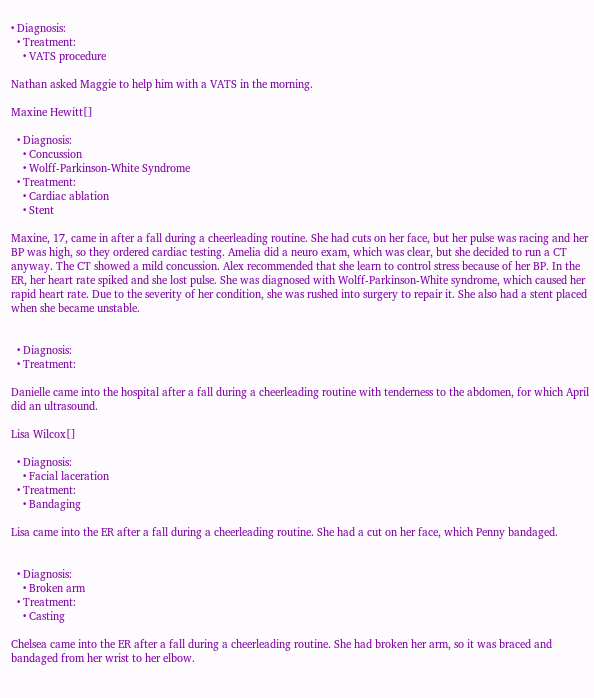• Diagnosis:
  • Treatment:
    • VATS procedure

Nathan asked Maggie to help him with a VATS in the morning.

Maxine Hewitt[]

  • Diagnosis:
    • Concussion
    • Wolff-Parkinson-White Syndrome
  • Treatment:
    • Cardiac ablation
    • Stent

Maxine, 17, came in after a fall during a cheerleading routine. She had cuts on her face, but her pulse was racing and her BP was high, so they ordered cardiac testing. Amelia did a neuro exam, which was clear, but she decided to run a CT anyway. The CT showed a mild concussion. Alex recommended that she learn to control stress because of her BP. In the ER, her heart rate spiked and she lost pulse. She was diagnosed with Wolff-Parkinson-White syndrome, which caused her rapid heart rate. Due to the severity of her condition, she was rushed into surgery to repair it. She also had a stent placed when she became unstable.


  • Diagnosis:
  • Treatment:

Danielle came into the hospital after a fall during a cheerleading routine with tenderness to the abdomen, for which April did an ultrasound.

Lisa Wilcox[]

  • Diagnosis:
    • Facial laceration
  • Treatment:
    • Bandaging

Lisa came into the ER after a fall during a cheerleading routine. She had a cut on her face, which Penny bandaged.


  • Diagnosis:
    • Broken arm
  • Treatment:
    • Casting

Chelsea came into the ER after a fall during a cheerleading routine. She had broken her arm, so it was braced and bandaged from her wrist to her elbow.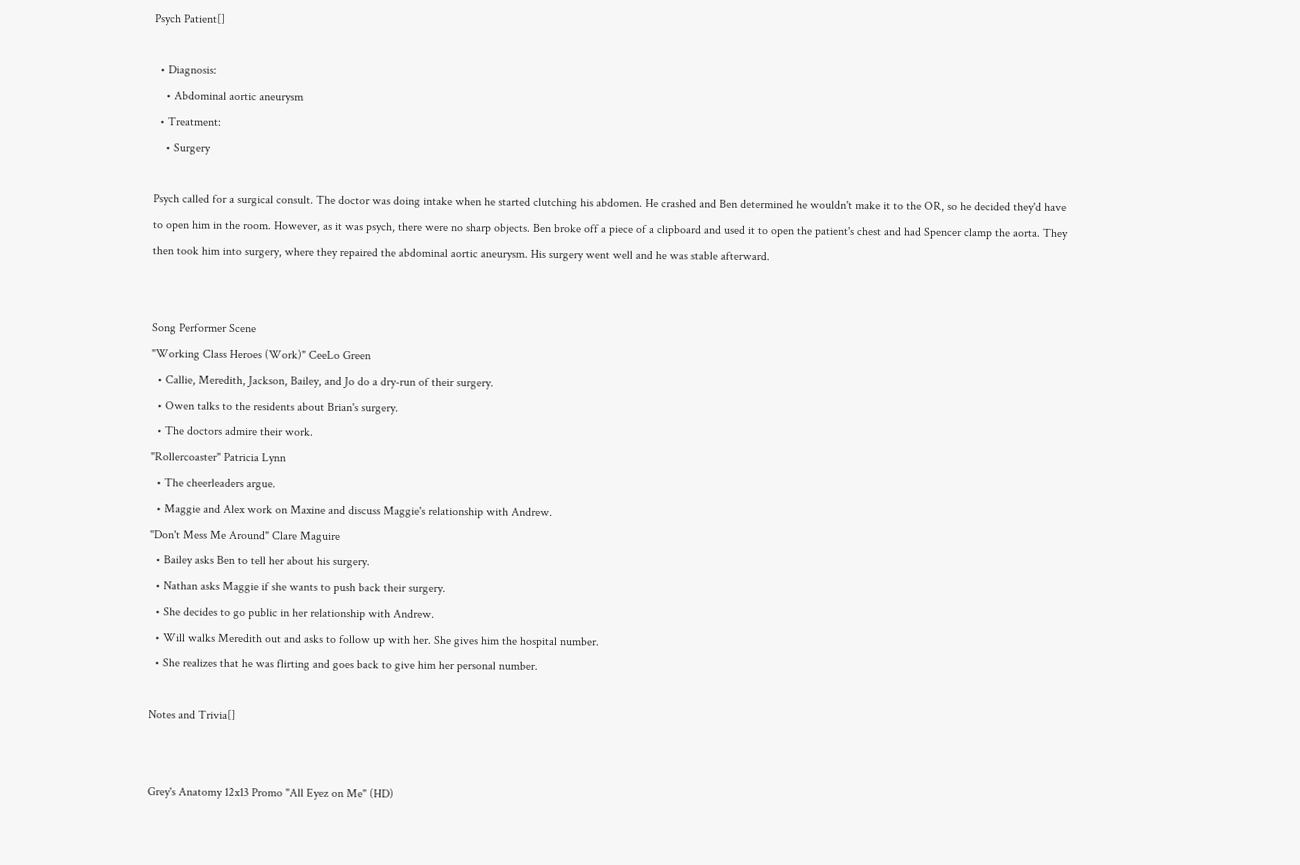Psych Patient[]

  • Diagnosis:
    • Abdominal aortic aneurysm
  • Treatment:
    • Surgery

Psych called for a surgical consult. The doctor was doing intake when he started clutching his abdomen. He crashed and Ben determined he wouldn't make it to the OR, so he decided they'd have to open him in the room. However, as it was psych, there were no sharp objects. Ben broke off a piece of a clipboard and used it to open the patient's chest and had Spencer clamp the aorta. They then took him into surgery, where they repaired the abdominal aortic aneurysm. His surgery went well and he was stable afterward.


Song Performer Scene
"Working Class Heroes (Work)" CeeLo Green
  • Callie, Meredith, Jackson, Bailey, and Jo do a dry-run of their surgery.
  • Owen talks to the residents about Brian's surgery.
  • The doctors admire their work.
"Rollercoaster" Patricia Lynn
  • The cheerleaders argue.
  • Maggie and Alex work on Maxine and discuss Maggie's relationship with Andrew.
"Don't Mess Me Around" Clare Maguire
  • Bailey asks Ben to tell her about his surgery.
  • Nathan asks Maggie if she wants to push back their surgery.
  • She decides to go public in her relationship with Andrew.
  • Will walks Meredith out and asks to follow up with her. She gives him the hospital number.
  • She realizes that he was flirting and goes back to give him her personal number.

Notes and Trivia[]


Grey's Anatomy 12x13 Promo "All Eyez on Me" (HD)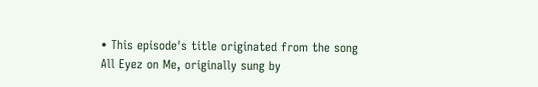• This episode's title originated from the song All Eyez on Me, originally sung by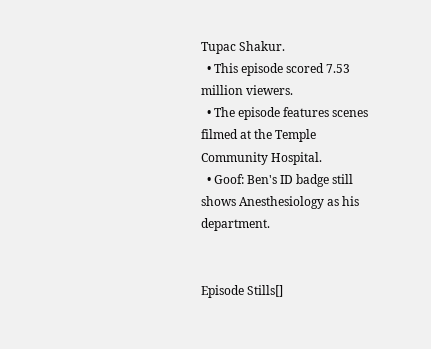Tupac Shakur.
  • This episode scored 7.53 million viewers.
  • The episode features scenes filmed at the Temple Community Hospital.
  • Goof: Ben's ID badge still shows Anesthesiology as his department.


Episode Stills[]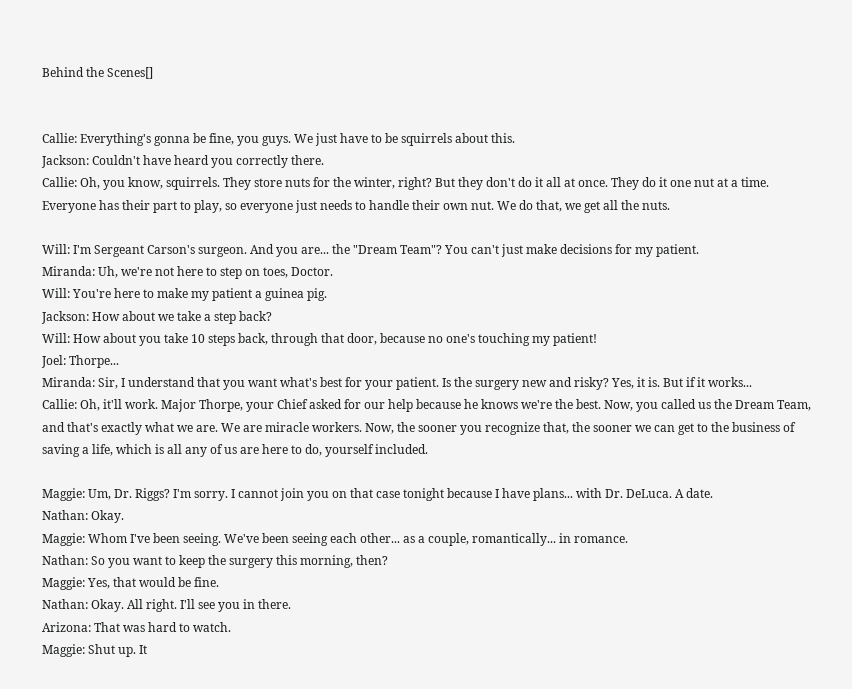Behind the Scenes[]


Callie: Everything's gonna be fine, you guys. We just have to be squirrels about this.
Jackson: Couldn't have heard you correctly there.
Callie: Oh, you know, squirrels. They store nuts for the winter, right? But they don't do it all at once. They do it one nut at a time. Everyone has their part to play, so everyone just needs to handle their own nut. We do that, we get all the nuts.

Will: I'm Sergeant Carson's surgeon. And you are... the "Dream Team"? You can't just make decisions for my patient.
Miranda: Uh, we're not here to step on toes, Doctor.
Will: You're here to make my patient a guinea pig.
Jackson: How about we take a step back?
Will: How about you take 10 steps back, through that door, because no one's touching my patient!
Joel: Thorpe...
Miranda: Sir, I understand that you want what's best for your patient. Is the surgery new and risky? Yes, it is. But if it works...
Callie: Oh, it'll work. Major Thorpe, your Chief asked for our help because he knows we're the best. Now, you called us the Dream Team, and that's exactly what we are. We are miracle workers. Now, the sooner you recognize that, the sooner we can get to the business of saving a life, which is all any of us are here to do, yourself included.

Maggie: Um, Dr. Riggs? I'm sorry. I cannot join you on that case tonight because I have plans... with Dr. DeLuca. A date.
Nathan: Okay.
Maggie: Whom I've been seeing. We've been seeing each other... as a couple, romantically... in romance.
Nathan: So you want to keep the surgery this morning, then?
Maggie: Yes, that would be fine.
Nathan: Okay. All right. I'll see you in there.
Arizona: That was hard to watch.
Maggie: Shut up. It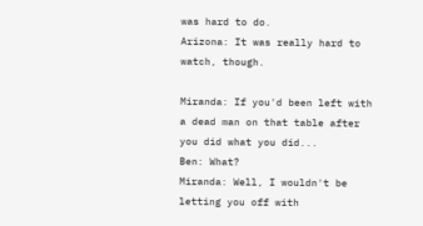was hard to do.
Arizona: It was really hard to watch, though.

Miranda: If you'd been left with a dead man on that table after you did what you did...
Ben: What?
Miranda: Well, I wouldn't be letting you off with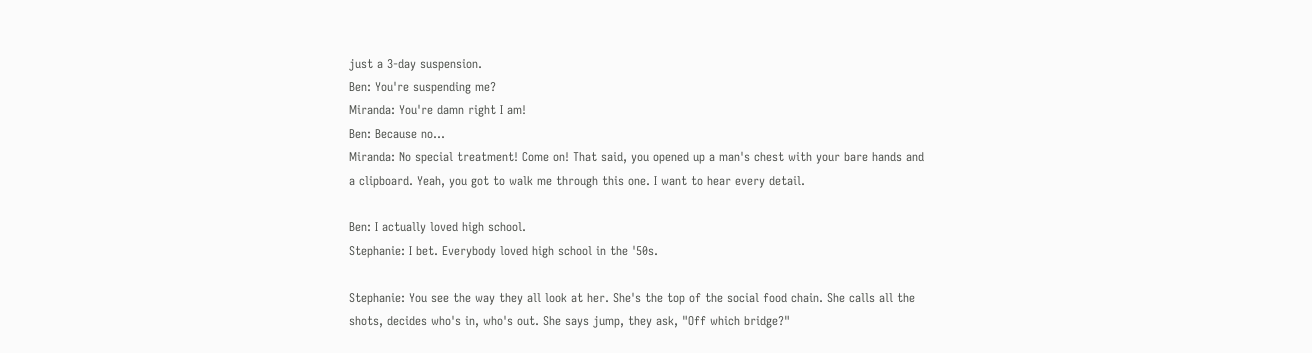just a 3-day suspension.
Ben: You're suspending me?
Miranda: You're damn right I am!
Ben: Because no...
Miranda: No special treatment! Come on! That said, you opened up a man's chest with your bare hands and a clipboard. Yeah, you got to walk me through this one. I want to hear every detail.

Ben: I actually loved high school.
Stephanie: I bet. Everybody loved high school in the '50s.

Stephanie: You see the way they all look at her. She's the top of the social food chain. She calls all the shots, decides who's in, who's out. She says jump, they ask, "Off which bridge?"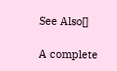See Also[]

A complete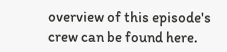overview of this episode's crew can be found here.